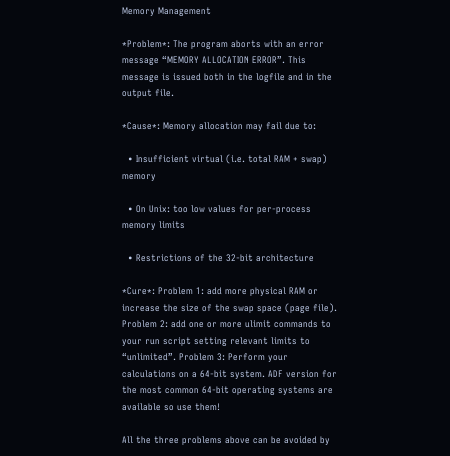Memory Management

*Problem*: The program aborts with an error message “MEMORY ALLOCATION ERROR”. This message is issued both in the logfile and in the output file.

*Cause*: Memory allocation may fail due to:

  • Insufficient virtual (i.e. total RAM + swap) memory

  • On Unix: too low values for per-process memory limits

  • Restrictions of the 32-bit architecture

*Cure*: Problem 1: add more physical RAM or increase the size of the swap space (page file). Problem 2: add one or more ulimit commands to your run script setting relevant limits to “unlimited”. Problem 3: Perform your calculations on a 64-bit system. ADF version for the most common 64-bit operating systems are available so use them!

All the three problems above can be avoided by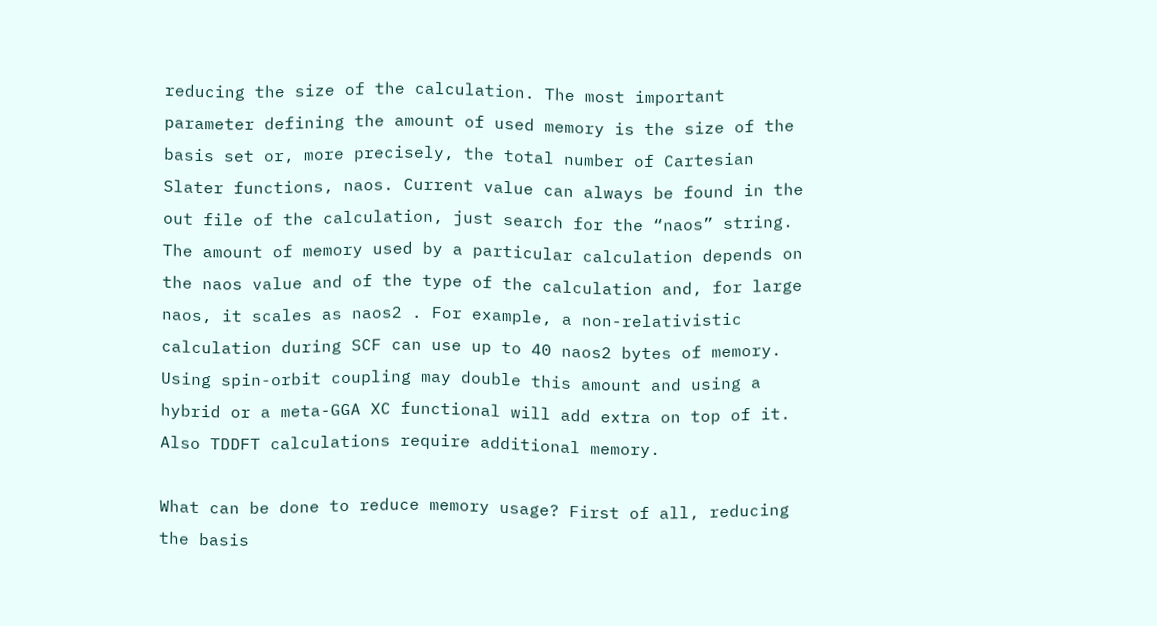reducing the size of the calculation. The most important parameter defining the amount of used memory is the size of the basis set or, more precisely, the total number of Cartesian Slater functions, naos. Current value can always be found in the out file of the calculation, just search for the “naos” string. The amount of memory used by a particular calculation depends on the naos value and of the type of the calculation and, for large naos, it scales as naos2 . For example, a non-relativistic calculation during SCF can use up to 40 naos2 bytes of memory. Using spin-orbit coupling may double this amount and using a hybrid or a meta-GGA XC functional will add extra on top of it. Also TDDFT calculations require additional memory.

What can be done to reduce memory usage? First of all, reducing the basis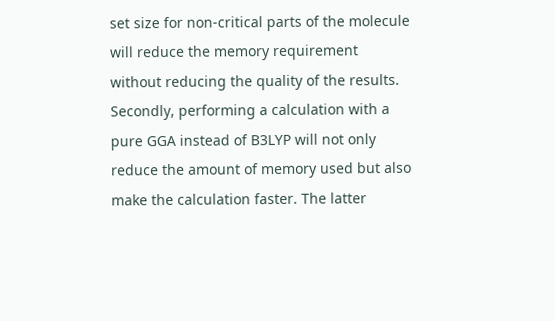set size for non-critical parts of the molecule will reduce the memory requirement without reducing the quality of the results. Secondly, performing a calculation with a pure GGA instead of B3LYP will not only reduce the amount of memory used but also make the calculation faster. The latter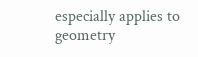especially applies to geometry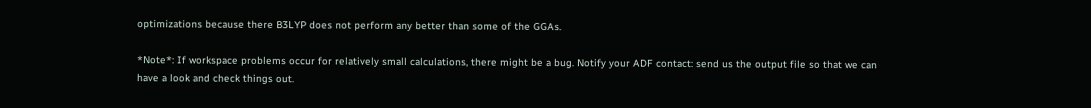optimizations because there B3LYP does not perform any better than some of the GGAs.

*Note*: If workspace problems occur for relatively small calculations, there might be a bug. Notify your ADF contact: send us the output file so that we can have a look and check things out.